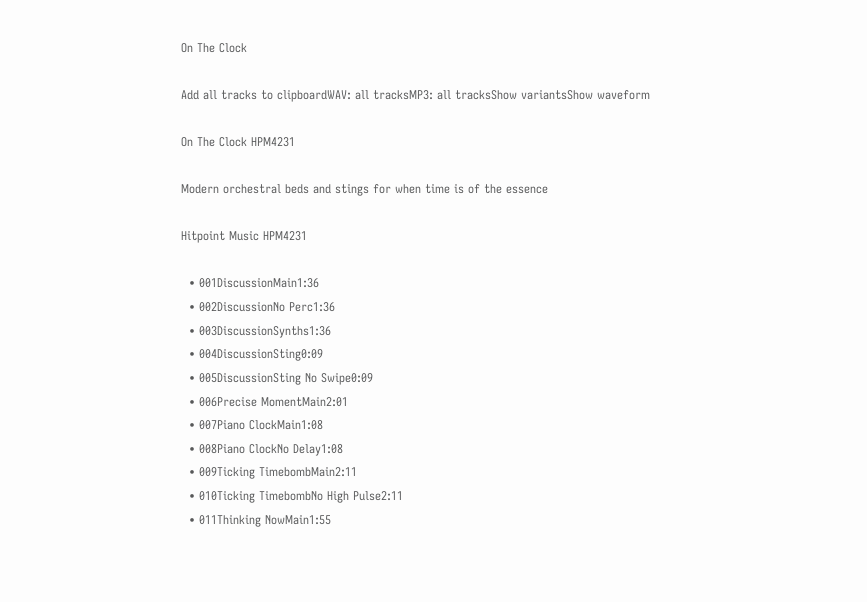On The Clock

Add all tracks to clipboardWAV: all tracksMP3: all tracksShow variantsShow waveform

On The Clock HPM4231

Modern orchestral beds and stings for when time is of the essence

Hitpoint Music HPM4231

  • 001DiscussionMain1:36
  • 002DiscussionNo Perc1:36
  • 003DiscussionSynths1:36
  • 004DiscussionSting0:09
  • 005DiscussionSting No Swipe0:09
  • 006Precise MomentMain2:01
  • 007Piano ClockMain1:08
  • 008Piano ClockNo Delay1:08
  • 009Ticking TimebombMain2:11
  • 010Ticking TimebombNo High Pulse2:11
  • 011Thinking NowMain1:55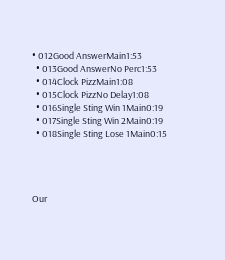• 012Good AnswerMain1:53
  • 013Good AnswerNo Perc1:53
  • 014Clock PizzMain1:08
  • 015Clock PizzNo Delay1:08
  • 016Single Sting Win 1Main0:19
  • 017Single Sting Win 2Main0:19
  • 018Single Sting Lose 1Main0:15




Our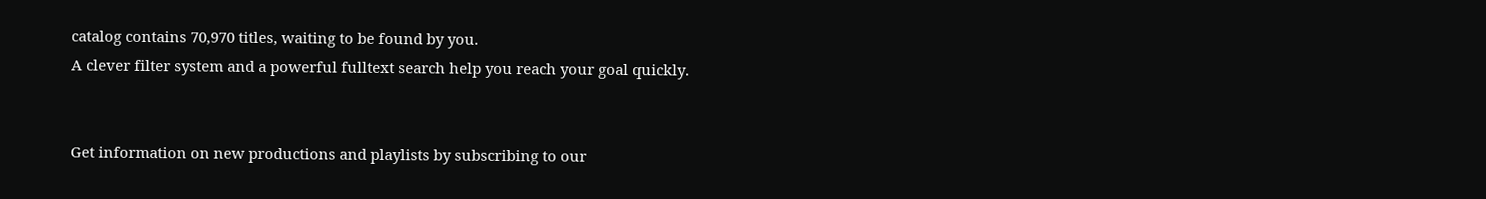catalog contains 70,970 titles, waiting to be found by you.
A clever filter system and a powerful fulltext search help you reach your goal quickly.


Get information on new productions and playlists by subscribing to our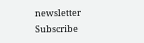newsletter Subscribe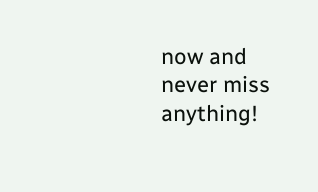now and never miss anything!